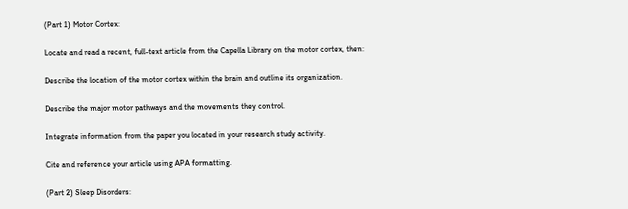(Part 1) Motor Cortex:

Locate and read a recent, full-text article from the Capella Library on the motor cortex, then:

Describe the location of the motor cortex within the brain and outline its organization.

Describe the major motor pathways and the movements they control.

Integrate information from the paper you located in your research study activity.

Cite and reference your article using APA formatting.

(Part 2) Sleep Disorders: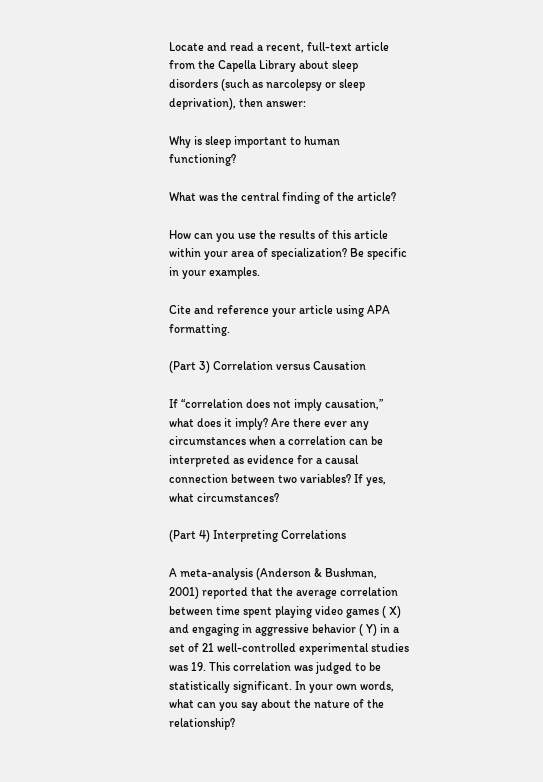Locate and read a recent, full-text article from the Capella Library about sleep disorders (such as narcolepsy or sleep deprivation), then answer:

Why is sleep important to human functioning?

What was the central finding of the article?

How can you use the results of this article within your area of specialization? Be specific in your examples.

Cite and reference your article using APA formatting.

(Part 3) Correlation versus Causation

If “correlation does not imply causation,” what does it imply? Are there ever any circumstances when a correlation can be interpreted as evidence for a causal connection between two variables? If yes, what circumstances?

(Part 4) Interpreting Correlations

A meta-analysis (Anderson & Bushman, 2001) reported that the average correlation between time spent playing video games ( X) and engaging in aggressive behavior ( Y) in a set of 21 well-controlled experimental studies was 19. This correlation was judged to be statistically significant. In your own words, what can you say about the nature of the relationship?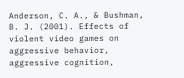Anderson, C. A., & Bushman, B. J. (2001). Effects of violent video games on aggressive behavior, aggressive cognition,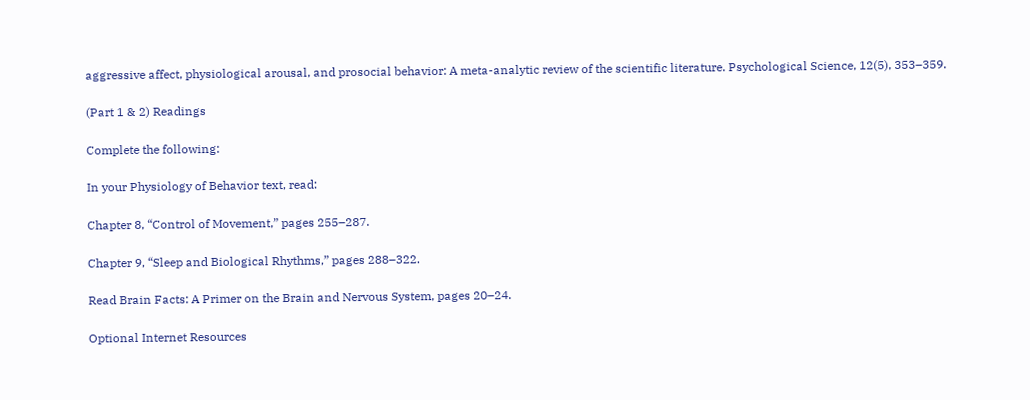aggressive affect, physiological arousal, and prosocial behavior: A meta-analytic review of the scientific literature. Psychological Science, 12(5), 353–359.

(Part 1 & 2) Readings

Complete the following:

In your Physiology of Behavior text, read:

Chapter 8, “Control of Movement,” pages 255–287.

Chapter 9, “Sleep and Biological Rhythms,” pages 288–322.

Read Brain Facts: A Primer on the Brain and Nervous System, pages 20–24.

Optional Internet Resources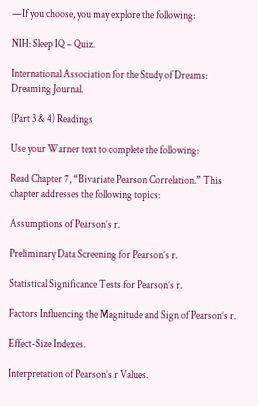—If you choose, you may explore the following:

NIH: Sleep IQ – Quiz.

International Association for the Study of Dreams: Dreaming Journal.

(Part 3 & 4) Readings

Use your Warner text to complete the following:

Read Chapter 7, “Bivariate Pearson Correlation.” This chapter addresses the following topics:

Assumptions of Pearson’s r.

Preliminary Data Screening for Pearson’s r.

Statistical Significance Tests for Pearson’s r.

Factors Influencing the Magnitude and Sign of Pearson’s r.

Effect-Size Indexes.

Interpretation of Pearson’s r Values.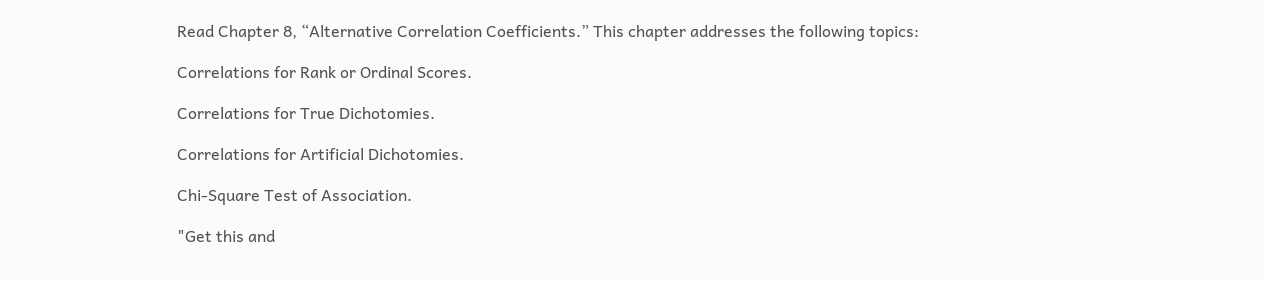Read Chapter 8, “Alternative Correlation Coefficients.” This chapter addresses the following topics:

Correlations for Rank or Ordinal Scores.

Correlations for True Dichotomies.

Correlations for Artificial Dichotomies.

Chi-Square Test of Association.

"Get this and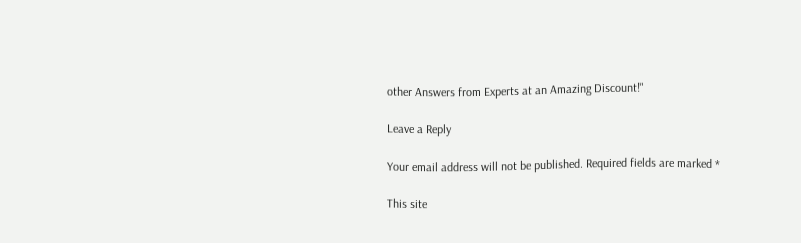other Answers from Experts at an Amazing Discount!"

Leave a Reply

Your email address will not be published. Required fields are marked *

This site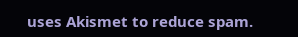uses Akismet to reduce spam.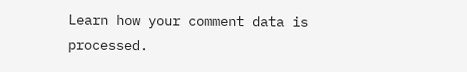Learn how your comment data is processed.